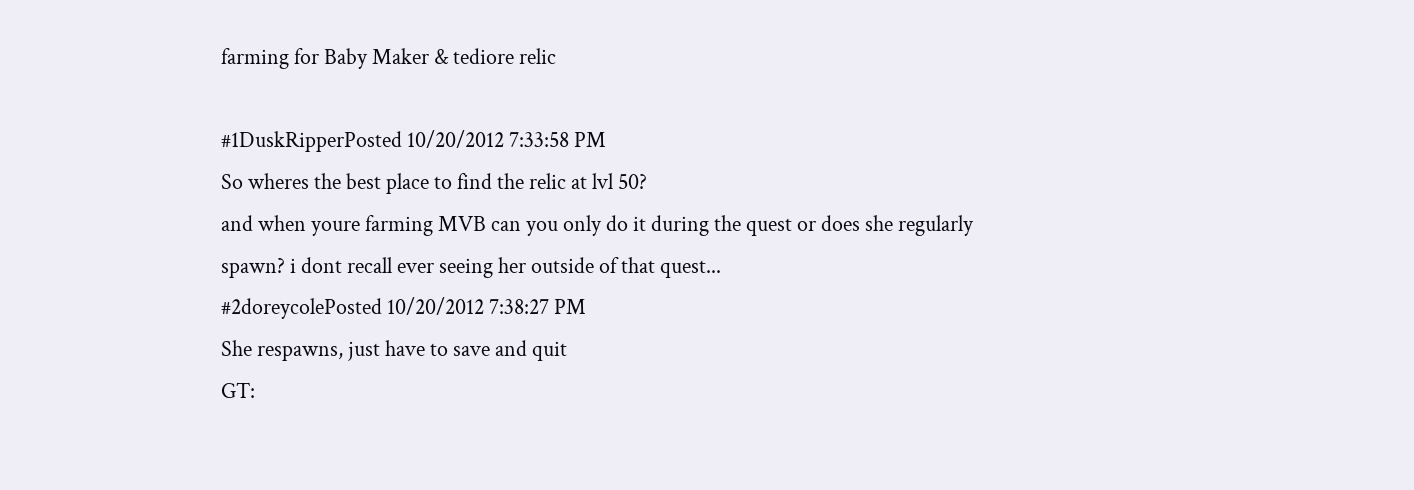farming for Baby Maker & tediore relic

#1DuskRipperPosted 10/20/2012 7:33:58 PM
So wheres the best place to find the relic at lvl 50?
and when youre farming MVB can you only do it during the quest or does she regularly spawn? i dont recall ever seeing her outside of that quest...
#2doreycolePosted 10/20/2012 7:38:27 PM
She respawns, just have to save and quit
GT: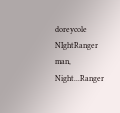doreycole
NIghtRanger man, Night...Ranger